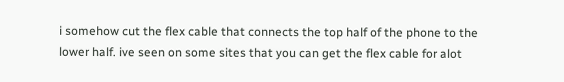i somehow cut the flex cable that connects the top half of the phone to the lower half. ive seen on some sites that you can get the flex cable for alot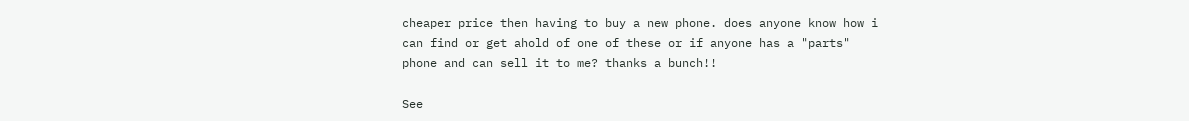cheaper price then having to buy a new phone. does anyone know how i can find or get ahold of one of these or if anyone has a "parts" phone and can sell it to me? thanks a bunch!!

See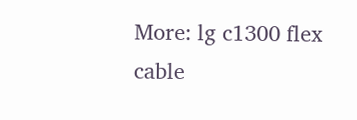More: lg c1300 flex cable